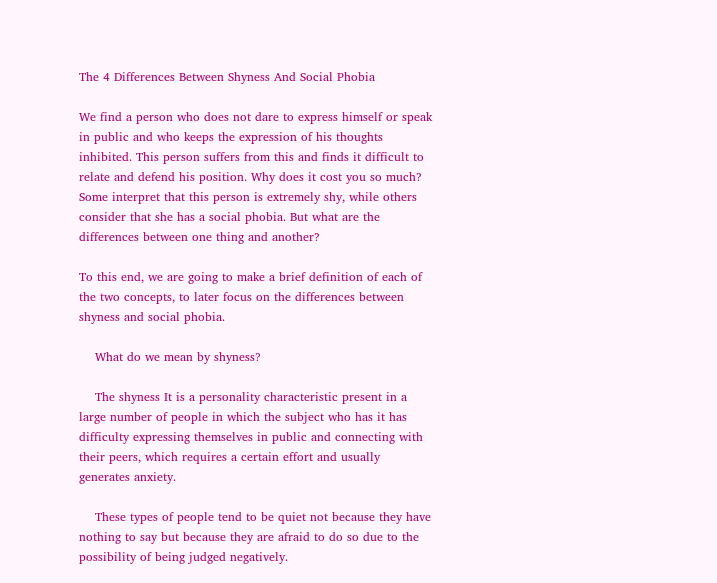The 4 Differences Between Shyness And Social Phobia

We find a person who does not dare to express himself or speak in public and who keeps the expression of his thoughts inhibited. This person suffers from this and finds it difficult to relate and defend his position. Why does it cost you so much? Some interpret that this person is extremely shy, while others consider that she has a social phobia. But what are the differences between one thing and another?

To this end, we are going to make a brief definition of each of the two concepts, to later focus on the differences between shyness and social phobia.

    What do we mean by shyness?

    The shyness It is a personality characteristic present in a large number of people in which the subject who has it has difficulty expressing themselves in public and connecting with their peers, which requires a certain effort and usually generates anxiety.

    These types of people tend to be quiet not because they have nothing to say but because they are afraid to do so due to the possibility of being judged negatively.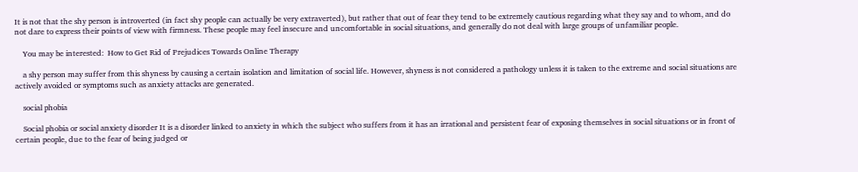It is not that the shy person is introverted (in fact shy people can actually be very extraverted), but rather that out of fear they tend to be extremely cautious regarding what they say and to whom, and do not dare to express their points of view with firmness. These people may feel insecure and uncomfortable in social situations, and generally do not deal with large groups of unfamiliar people.

    You may be interested:  How to Get Rid of Prejudices Towards Online Therapy

    a shy person may suffer from this shyness by causing a certain isolation and limitation of social life. However, shyness is not considered a pathology unless it is taken to the extreme and social situations are actively avoided or symptoms such as anxiety attacks are generated.

    social phobia

    Social phobia or social anxiety disorder It is a disorder linked to anxiety in which the subject who suffers from it has an irrational and persistent fear of exposing themselves in social situations or in front of certain people, due to the fear of being judged or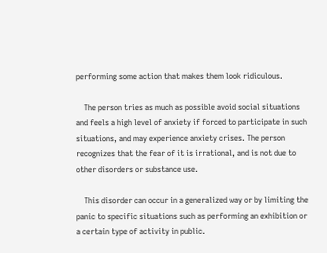performing some action that makes them look ridiculous.

    The person tries as much as possible avoid social situations and feels a high level of anxiety if forced to participate in such situations, and may experience anxiety crises. The person recognizes that the fear of it is irrational, and is not due to other disorders or substance use.

    This disorder can occur in a generalized way or by limiting the panic to specific situations such as performing an exhibition or a certain type of activity in public.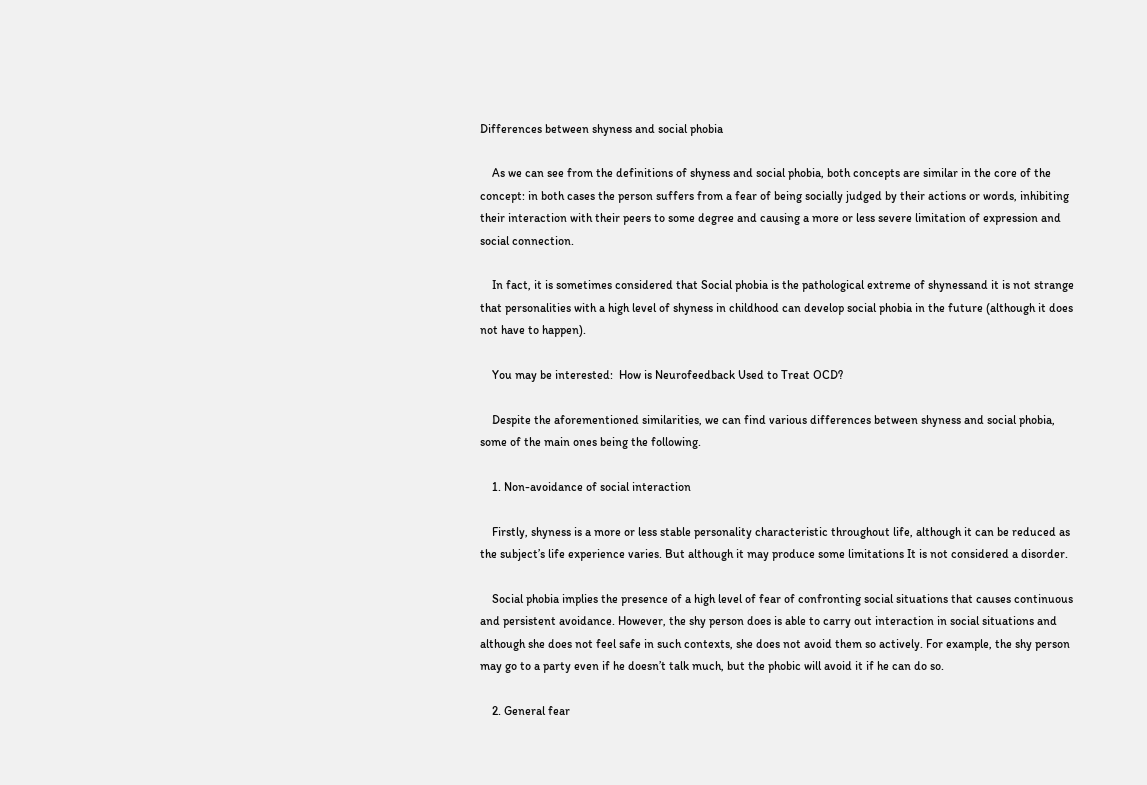Differences between shyness and social phobia

    As we can see from the definitions of shyness and social phobia, both concepts are similar in the core of the concept: in both cases the person suffers from a fear of being socially judged by their actions or words, inhibiting their interaction with their peers to some degree and causing a more or less severe limitation of expression and social connection.

    In fact, it is sometimes considered that Social phobia is the pathological extreme of shynessand it is not strange that personalities with a high level of shyness in childhood can develop social phobia in the future (although it does not have to happen).

    You may be interested:  How is Neurofeedback Used to Treat OCD?

    Despite the aforementioned similarities, we can find various differences between shyness and social phobia, some of the main ones being the following.

    1. Non-avoidance of social interaction

    Firstly, shyness is a more or less stable personality characteristic throughout life, although it can be reduced as the subject’s life experience varies. But although it may produce some limitations It is not considered a disorder.

    Social phobia implies the presence of a high level of fear of confronting social situations that causes continuous and persistent avoidance. However, the shy person does is able to carry out interaction in social situations and although she does not feel safe in such contexts, she does not avoid them so actively. For example, the shy person may go to a party even if he doesn’t talk much, but the phobic will avoid it if he can do so.

    2. General fear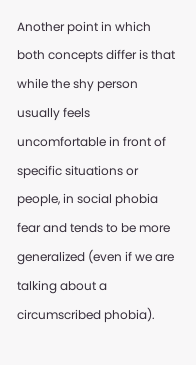Another point in which both concepts differ is that while the shy person usually feels uncomfortable in front of specific situations or people, in social phobia fear and tends to be more generalized (even if we are talking about a circumscribed phobia).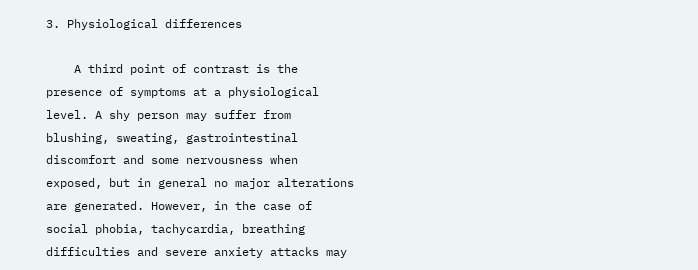3. Physiological differences

    A third point of contrast is the presence of symptoms at a physiological level. A shy person may suffer from blushing, sweating, gastrointestinal discomfort and some nervousness when exposed, but in general no major alterations are generated. However, in the case of social phobia, tachycardia, breathing difficulties and severe anxiety attacks may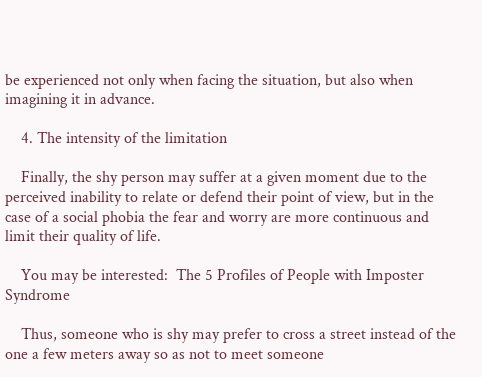be experienced not only when facing the situation, but also when imagining it in advance.

    4. The intensity of the limitation

    Finally, the shy person may suffer at a given moment due to the perceived inability to relate or defend their point of view, but in the case of a social phobia the fear and worry are more continuous and limit their quality of life.

    You may be interested:  The 5 Profiles of People with Imposter Syndrome

    Thus, someone who is shy may prefer to cross a street instead of the one a few meters away so as not to meet someone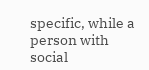specific, while a person with social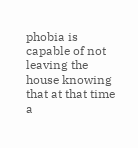phobia is capable of not leaving the house knowing that at that time a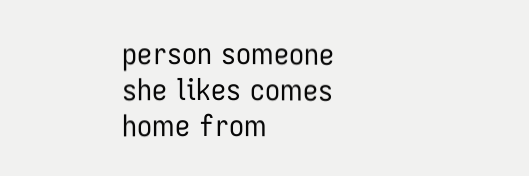person someone she likes comes home from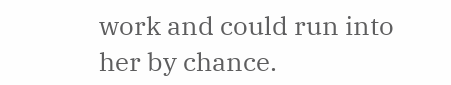work and could run into her by chance.